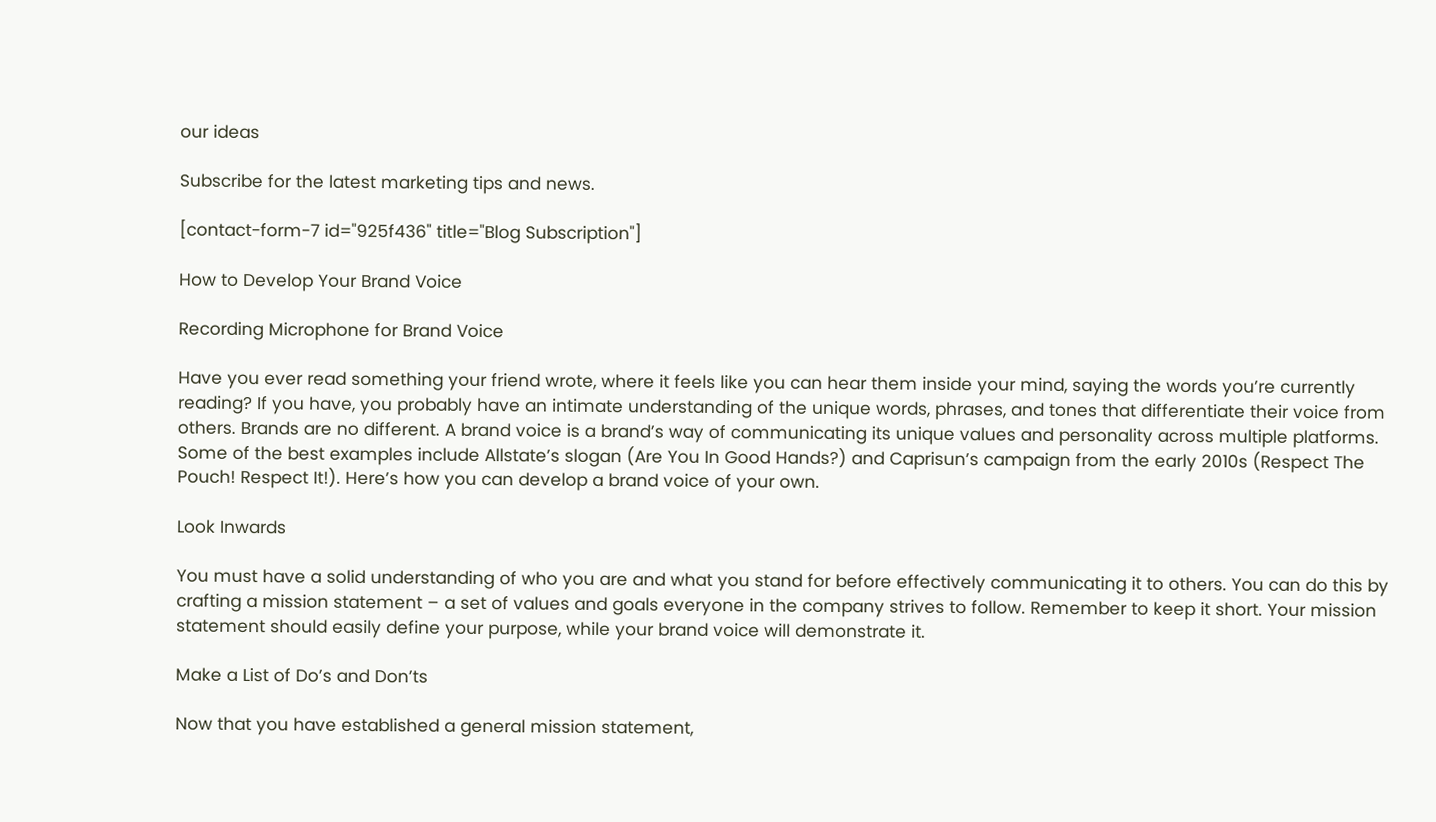our ideas

Subscribe for the latest marketing tips and news.

[contact-form-7 id="925f436" title="Blog Subscription"]

How to Develop Your Brand Voice

Recording Microphone for Brand Voice

Have you ever read something your friend wrote, where it feels like you can hear them inside your mind, saying the words you’re currently reading? If you have, you probably have an intimate understanding of the unique words, phrases, and tones that differentiate their voice from others. Brands are no different. A brand voice is a brand’s way of communicating its unique values and personality across multiple platforms. Some of the best examples include Allstate’s slogan (Are You In Good Hands?) and Caprisun’s campaign from the early 2010s (Respect The Pouch! Respect It!). Here’s how you can develop a brand voice of your own.

Look Inwards

You must have a solid understanding of who you are and what you stand for before effectively communicating it to others. You can do this by crafting a mission statement – a set of values and goals everyone in the company strives to follow. Remember to keep it short. Your mission statement should easily define your purpose, while your brand voice will demonstrate it.

Make a List of Do’s and Don’ts

Now that you have established a general mission statement,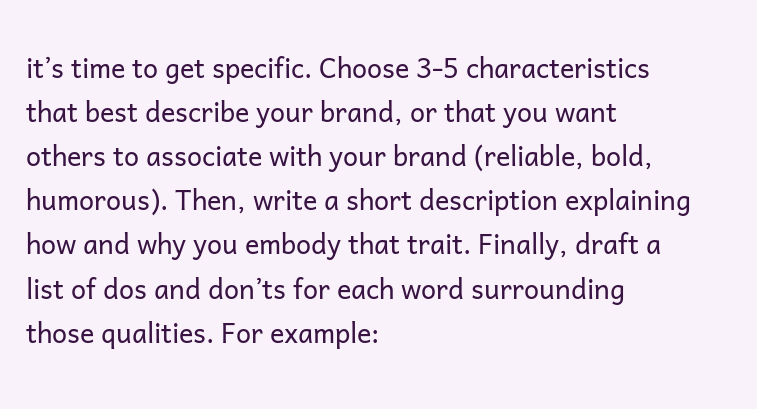it’s time to get specific. Choose 3-5 characteristics that best describe your brand, or that you want others to associate with your brand (reliable, bold, humorous). Then, write a short description explaining how and why you embody that trait. Finally, draft a list of dos and don’ts for each word surrounding those qualities. For example: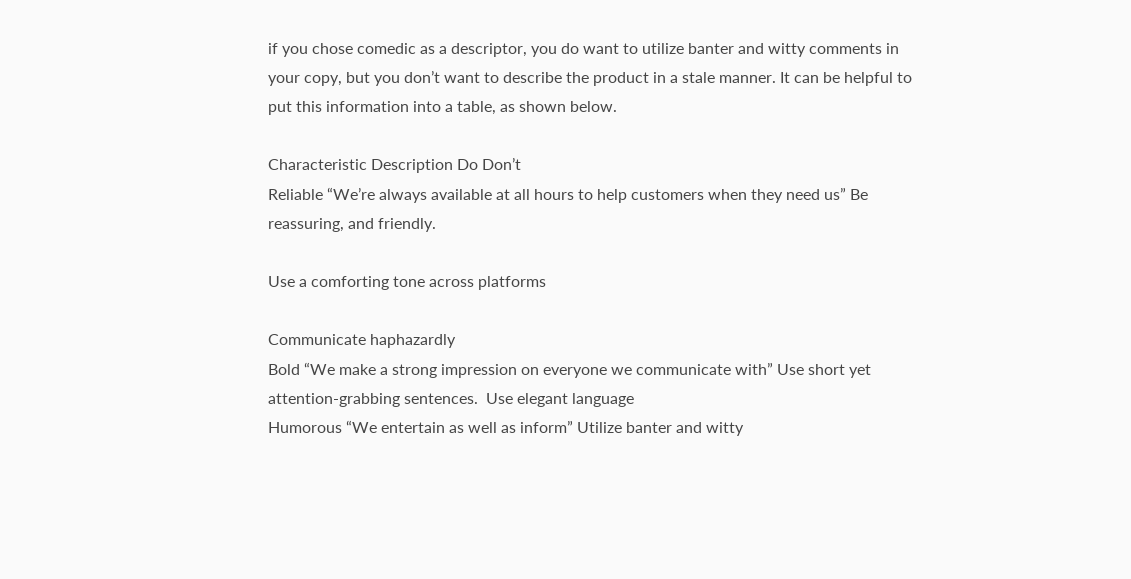if you chose comedic as a descriptor, you do want to utilize banter and witty comments in your copy, but you don’t want to describe the product in a stale manner. It can be helpful to put this information into a table, as shown below.

Characteristic Description Do Don’t
Reliable “We’re always available at all hours to help customers when they need us” Be reassuring, and friendly.

Use a comforting tone across platforms

Communicate haphazardly
Bold “We make a strong impression on everyone we communicate with” Use short yet attention-grabbing sentences.  Use elegant language
Humorous “We entertain as well as inform” Utilize banter and witty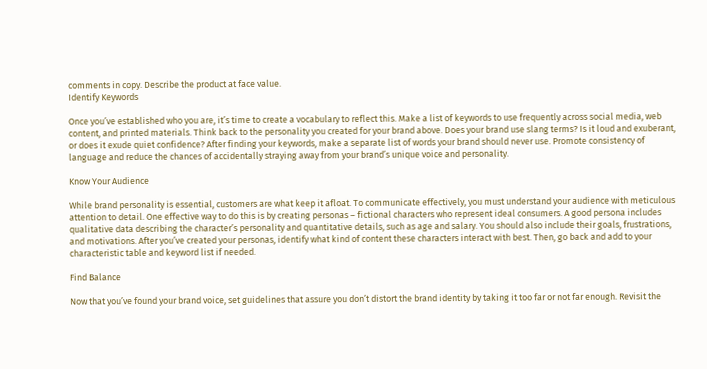comments in copy. Describe the product at face value.
Identify Keywords

Once you’ve established who you are, it’s time to create a vocabulary to reflect this. Make a list of keywords to use frequently across social media, web content, and printed materials. Think back to the personality you created for your brand above. Does your brand use slang terms? Is it loud and exuberant, or does it exude quiet confidence? After finding your keywords, make a separate list of words your brand should never use. Promote consistency of language and reduce the chances of accidentally straying away from your brand’s unique voice and personality.

Know Your Audience

While brand personality is essential, customers are what keep it afloat. To communicate effectively, you must understand your audience with meticulous attention to detail. One effective way to do this is by creating personas – fictional characters who represent ideal consumers. A good persona includes qualitative data describing the character’s personality and quantitative details, such as age and salary. You should also include their goals, frustrations, and motivations. After you’ve created your personas, identify what kind of content these characters interact with best. Then, go back and add to your characteristic table and keyword list if needed.

Find Balance

Now that you’ve found your brand voice, set guidelines that assure you don’t distort the brand identity by taking it too far or not far enough. Revisit the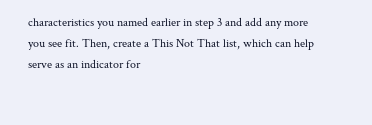characteristics you named earlier in step 3 and add any more you see fit. Then, create a This Not That list, which can help serve as an indicator for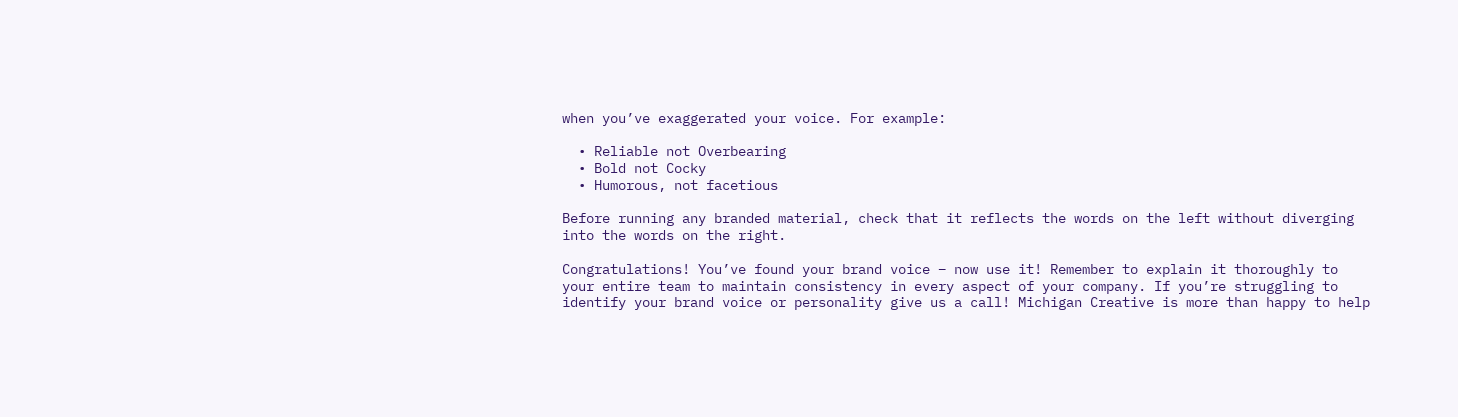when you’ve exaggerated your voice. For example:

  • Reliable not Overbearing
  • Bold not Cocky
  • Humorous, not facetious

Before running any branded material, check that it reflects the words on the left without diverging into the words on the right.

Congratulations! You’ve found your brand voice – now use it! Remember to explain it thoroughly to your entire team to maintain consistency in every aspect of your company. If you’re struggling to identify your brand voice or personality give us a call! Michigan Creative is more than happy to help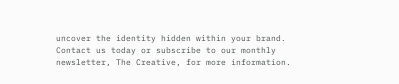uncover the identity hidden within your brand. Contact us today or subscribe to our monthly newsletter, The Creative, for more information.